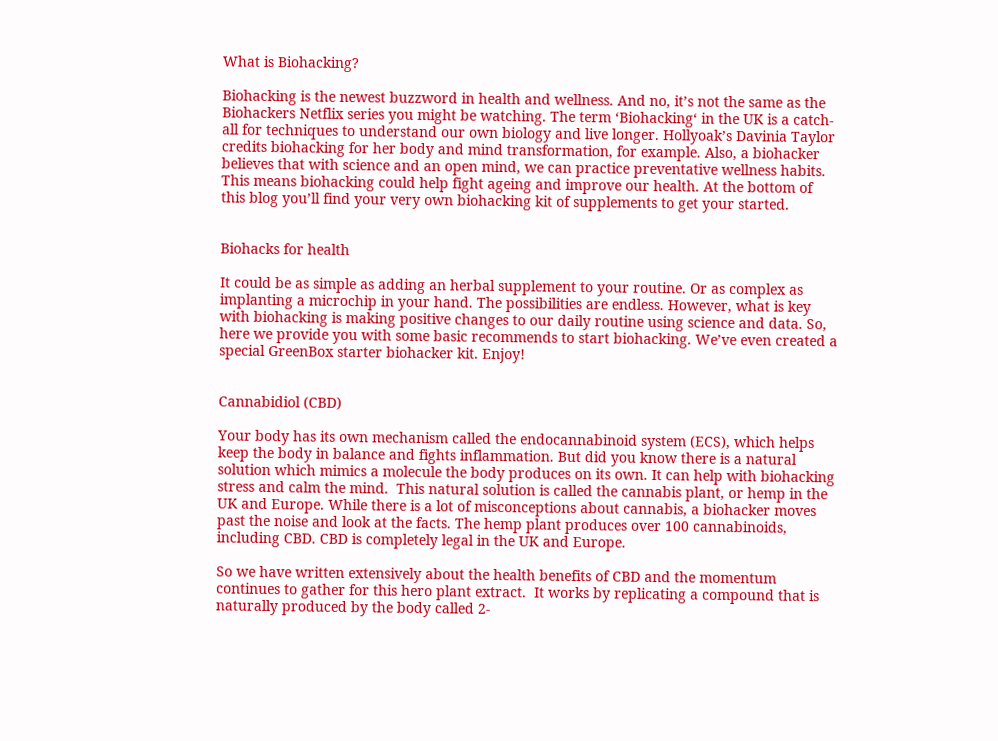What is Biohacking?

Biohacking is the newest buzzword in health and wellness. And no, it’s not the same as the Biohackers Netflix series you might be watching. The term ‘Biohacking‘ in the UK is a catch-all for techniques to understand our own biology and live longer. Hollyoak’s Davinia Taylor credits biohacking for her body and mind transformation, for example. Also, a biohacker believes that with science and an open mind, we can practice preventative wellness habits. This means biohacking could help fight ageing and improve our health. At the bottom of this blog you’ll find your very own biohacking kit of supplements to get your started.


Biohacks for health

It could be as simple as adding an herbal supplement to your routine. Or as complex as implanting a microchip in your hand. The possibilities are endless. However, what is key with biohacking is making positive changes to our daily routine using science and data. So, here we provide you with some basic recommends to start biohacking. We’ve even created a special GreenBox starter biohacker kit. Enjoy!


Cannabidiol (CBD)

Your body has its own mechanism called the endocannabinoid system (ECS), which helps keep the body in balance and fights inflammation. But did you know there is a natural solution which mimics a molecule the body produces on its own. It can help with biohacking stress and calm the mind.  This natural solution is called the cannabis plant, or hemp in the UK and Europe. While there is a lot of misconceptions about cannabis, a biohacker moves past the noise and look at the facts. The hemp plant produces over 100 cannabinoids, including CBD. CBD is completely legal in the UK and Europe.

So we have written extensively about the health benefits of CBD and the momentum continues to gather for this hero plant extract.  It works by replicating a compound that is naturally produced by the body called 2-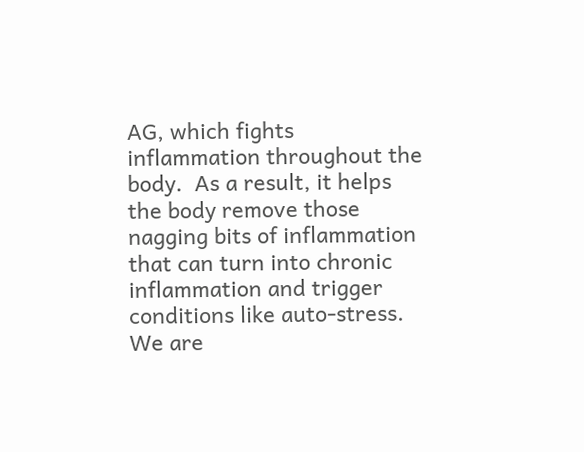AG, which fights inflammation throughout the body.  As a result, it helps the body remove those nagging bits of inflammation that can turn into chronic inflammation and trigger conditions like auto-stress.  We are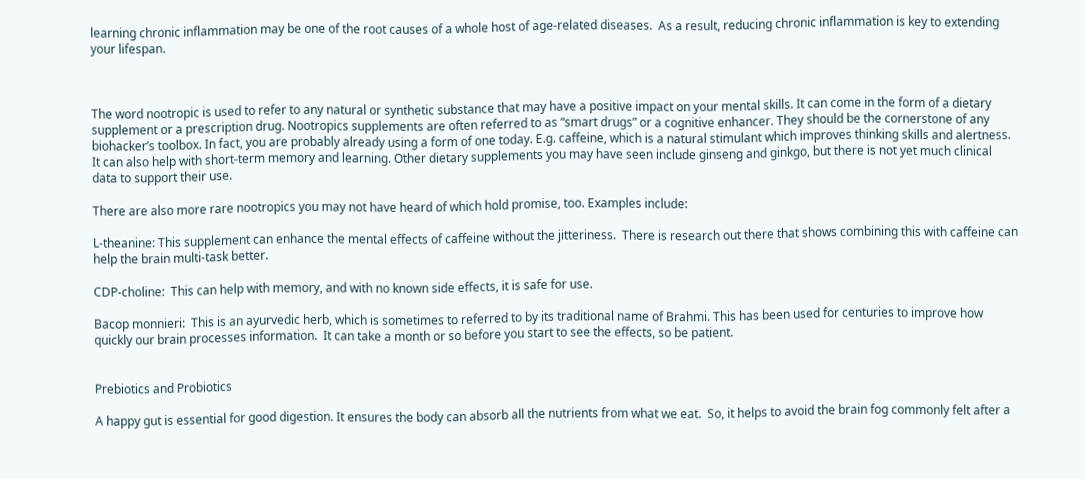learning chronic inflammation may be one of the root causes of a whole host of age-related diseases.  As a result, reducing chronic inflammation is key to extending your lifespan.



The word nootropic is used to refer to any natural or synthetic substance that may have a positive impact on your mental skills. It can come in the form of a dietary supplement or a prescription drug. Nootropics supplements are often referred to as “smart drugs” or a cognitive enhancer. They should be the cornerstone of any biohacker’s toolbox. In fact, you are probably already using a form of one today. E.g. caffeine, which is a natural stimulant which improves thinking skills and alertness. It can also help with short-term memory and learning. Other dietary supplements you may have seen include ginseng and ginkgo, but there is not yet much clinical data to support their use.

There are also more rare nootropics you may not have heard of which hold promise, too. Examples include:

L-theanine: This supplement can enhance the mental effects of caffeine without the jitteriness.  There is research out there that shows combining this with caffeine can help the brain multi-task better.

CDP-choline:  This can help with memory, and with no known side effects, it is safe for use.

Bacop monnieri:  This is an ayurvedic herb, which is sometimes to referred to by its traditional name of Brahmi. This has been used for centuries to improve how quickly our brain processes information.  It can take a month or so before you start to see the effects, so be patient.


Prebiotics and Probiotics

A happy gut is essential for good digestion. It ensures the body can absorb all the nutrients from what we eat.  So, it helps to avoid the brain fog commonly felt after a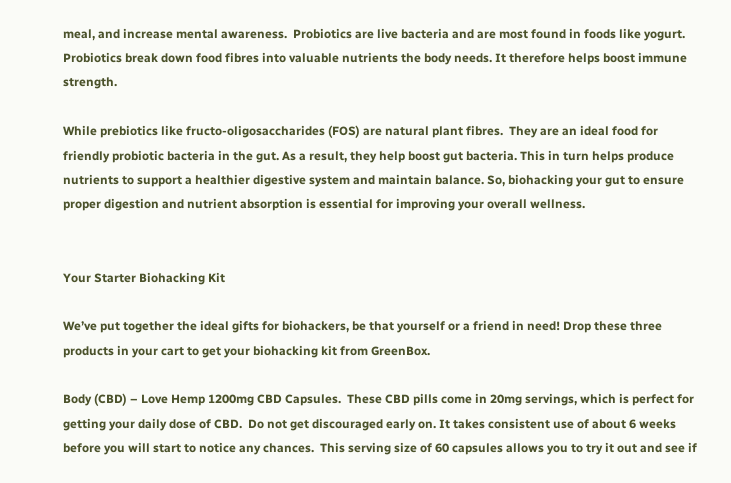meal, and increase mental awareness.  Probiotics are live bacteria and are most found in foods like yogurt. Probiotics break down food fibres into valuable nutrients the body needs. It therefore helps boost immune strength.

While prebiotics like fructo-oligosaccharides (FOS) are natural plant fibres.  They are an ideal food for friendly probiotic bacteria in the gut. As a result, they help boost gut bacteria. This in turn helps produce nutrients to support a healthier digestive system and maintain balance. So, biohacking your gut to ensure proper digestion and nutrient absorption is essential for improving your overall wellness.


Your Starter Biohacking Kit

We’ve put together the ideal gifts for biohackers, be that yourself or a friend in need! Drop these three products in your cart to get your biohacking kit from GreenBox.

Body (CBD) – Love Hemp 1200mg CBD Capsules.  These CBD pills come in 20mg servings, which is perfect for getting your daily dose of CBD.  Do not get discouraged early on. It takes consistent use of about 6 weeks before you will start to notice any chances.  This serving size of 60 capsules allows you to try it out and see if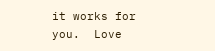it works for you.  Love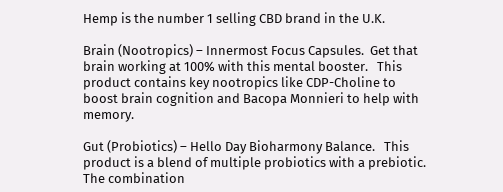Hemp is the number 1 selling CBD brand in the U.K.

Brain (Nootropics) – Innermost Focus Capsules.  Get that brain working at 100% with this mental booster.   This product contains key nootropics like CDP-Choline to boost brain cognition and Bacopa Monnieri to help with memory.

Gut (Probiotics) – Hello Day Bioharmony Balance.   This product is a blend of multiple probiotics with a prebiotic. The combination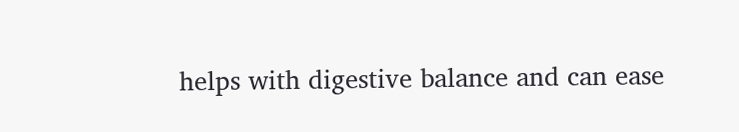helps with digestive balance and can ease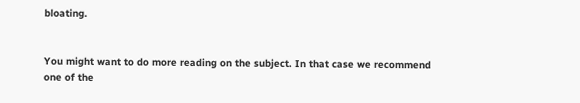bloating.


You might want to do more reading on the subject. In that case we recommend one of the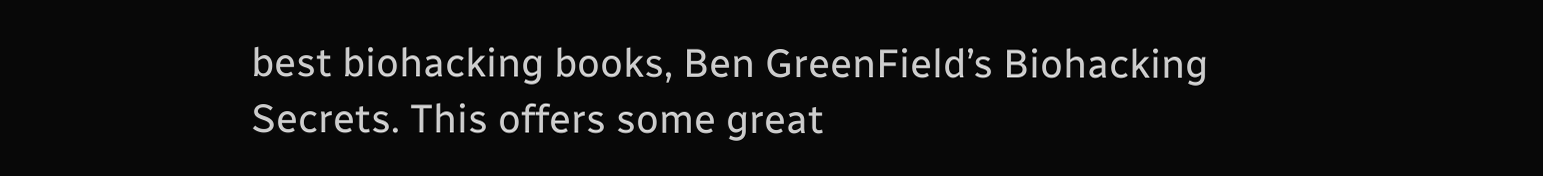best biohacking books, Ben GreenField’s Biohacking Secrets. This offers some great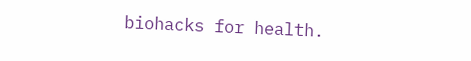biohacks for health.